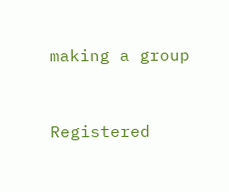making a group


Registered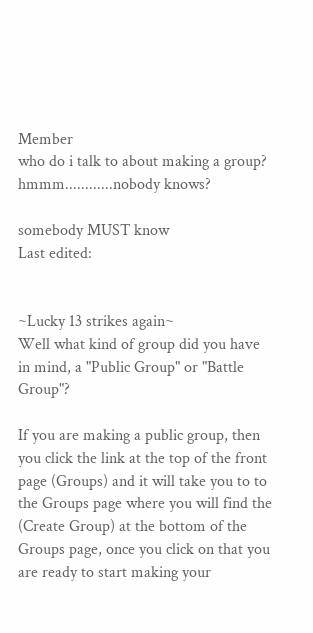Member
who do i talk to about making a group?
hmmm............nobody knows?

somebody MUST know
Last edited:


~Lucky 13 strikes again~
Well what kind of group did you have in mind, a "Public Group" or "Battle Group"?

If you are making a public group, then you click the link at the top of the front page (Groups) and it will take you to to the Groups page where you will find the (Create Group) at the bottom of the Groups page, once you click on that you are ready to start making your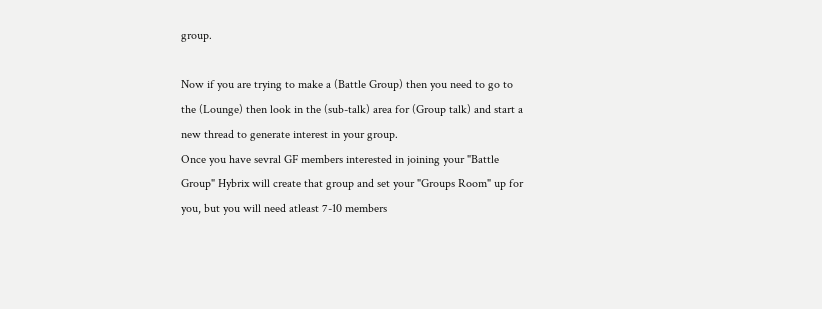group.

Now if you are trying to make a (Battle Group) then you need to go to the (Lounge) then look in the (sub-talk) area for (Group talk) and start a new thread to generate interest in your group.
Once you have sevral GF members interested in joining your "Battle Group" Hybrix will create that group and set your "Groups Room" up for you, but you will need atleast 7-10 members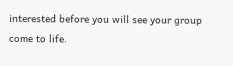interested before you will see your group come to life.